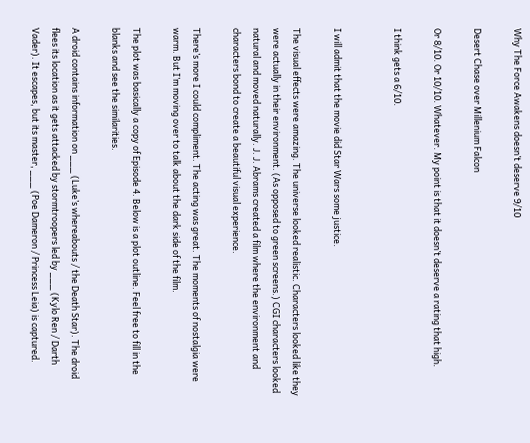Why The Force Awakens doesn’t deserve 9/10

Desert Chase over Millenium Falcon

Or 8/10. Or 10/10. Whatever. My point is that it doesn’t deserve a rating that high.

I think gets a 6/10.


I will admit that the movie did Star Wars some justice.

The visual effects were amazing. The universe looked realistic. Characters looked like they were actually in their environment. (As opposed to green screens.) CGI characters looked natural and moved naturally. J. J. Abrams created a film where the environment and characters bond to create a beautiful visual experience.

There’s more I could compliment. The acting was great. The moments of nostalgia were warm. But I’m moving over to talk about the dark side of the film.

The plot was basically a copy of Episode 4. Below is a plot outline. Feel free to fill in the blanks and see the similarities.

A droid contains information on ___ (Luke’s whereabouts / the Death Star). The droid flees its location as it gets attacked by stormtroopers led by ___ (Kylo Ren / Darth Vader). It escapes, but its master, ___ (Poe Dameron / Princess Leia) is captured.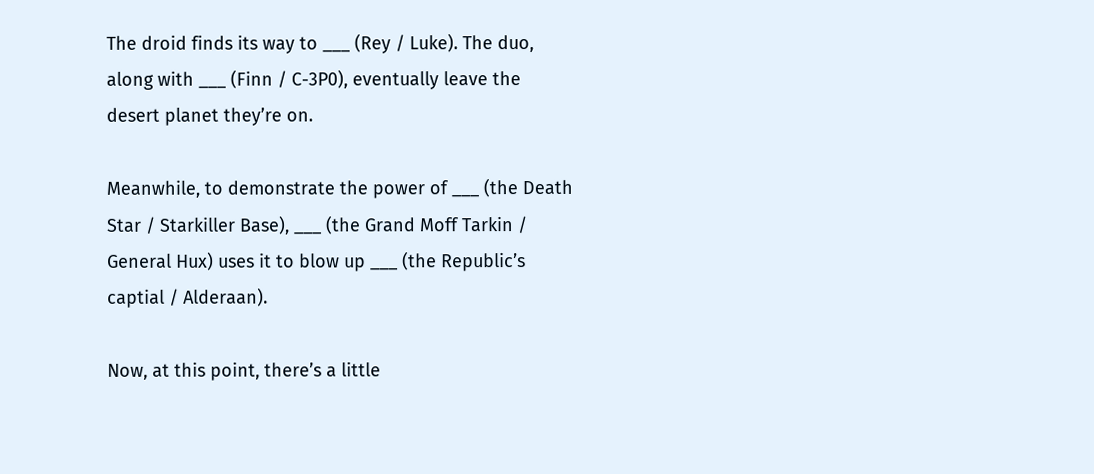The droid finds its way to ___ (Rey / Luke). The duo, along with ___ (Finn / C-3P0), eventually leave the desert planet they’re on.

Meanwhile, to demonstrate the power of ___ (the Death Star / Starkiller Base), ___ (the Grand Moff Tarkin / General Hux) uses it to blow up ___ (the Republic’s captial / Alderaan).

Now, at this point, there’s a little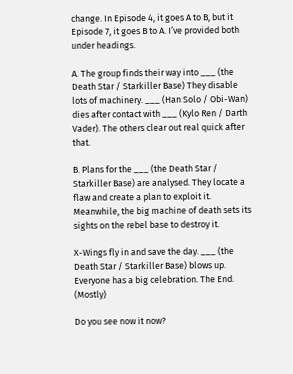change. In Episode 4, it goes A to B, but it Episode 7, it goes B to A. I’ve provided both under headings.

A. The group finds their way into ___ (the Death Star / Starkiller Base) They disable lots of machinery. ___ (Han Solo / Obi-Wan) dies after contact with ___ (Kylo Ren / Darth Vader). The others clear out real quick after that.

B. Plans for the ___ (the Death Star / Starkiller Base) are analysed. They locate a flaw and create a plan to exploit it. Meanwhile, the big machine of death sets its sights on the rebel base to destroy it.

X-Wings fly in and save the day. ___ (the Death Star / Starkiller Base) blows up. Everyone has a big celebration. The End. (Mostly)

Do you see now it now?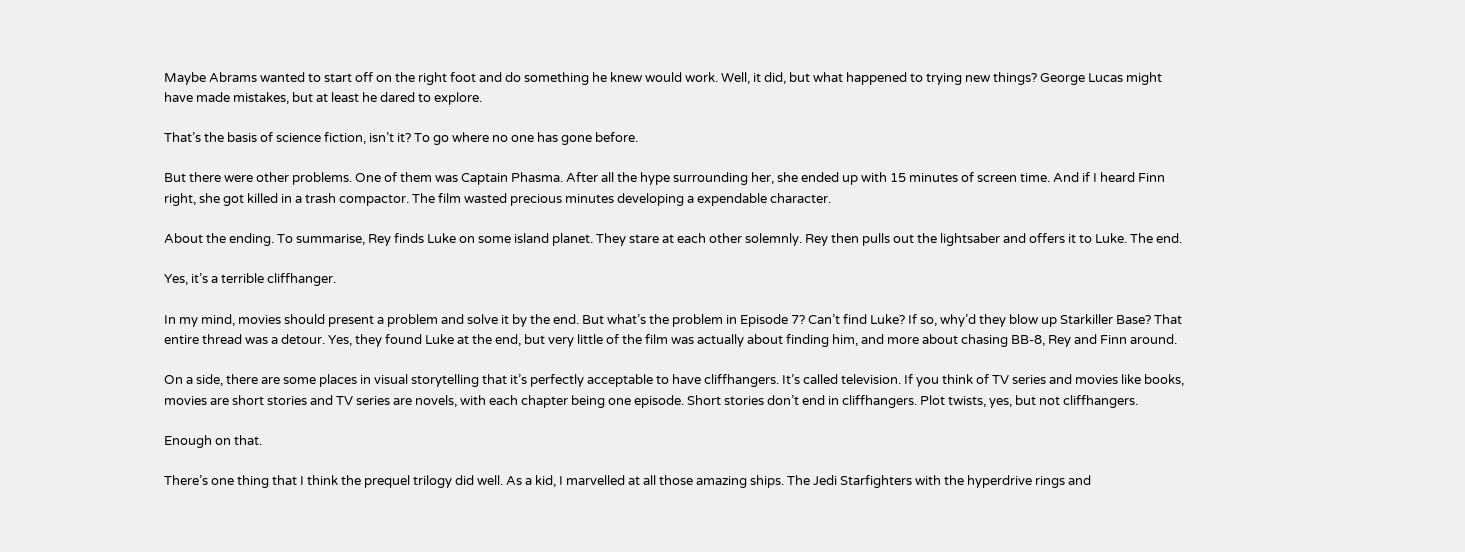Maybe Abrams wanted to start off on the right foot and do something he knew would work. Well, it did, but what happened to trying new things? George Lucas might have made mistakes, but at least he dared to explore.

That’s the basis of science fiction, isn’t it? To go where no one has gone before.

But there were other problems. One of them was Captain Phasma. After all the hype surrounding her, she ended up with 15 minutes of screen time. And if I heard Finn right, she got killed in a trash compactor. The film wasted precious minutes developing a expendable character.

About the ending. To summarise, Rey finds Luke on some island planet. They stare at each other solemnly. Rey then pulls out the lightsaber and offers it to Luke. The end.

Yes, it’s a terrible cliffhanger.

In my mind, movies should present a problem and solve it by the end. But what’s the problem in Episode 7? Can’t find Luke? If so, why’d they blow up Starkiller Base? That entire thread was a detour. Yes, they found Luke at the end, but very little of the film was actually about finding him, and more about chasing BB-8, Rey and Finn around.

On a side, there are some places in visual storytelling that it’s perfectly acceptable to have cliffhangers. It’s called television. If you think of TV series and movies like books, movies are short stories and TV series are novels, with each chapter being one episode. Short stories don’t end in cliffhangers. Plot twists, yes, but not cliffhangers.

Enough on that.

There’s one thing that I think the prequel trilogy did well. As a kid, I marvelled at all those amazing ships. The Jedi Starfighters with the hyperdrive rings and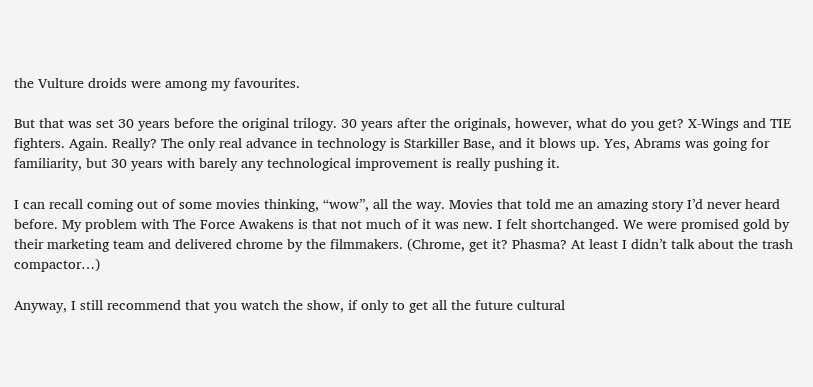the Vulture droids were among my favourites.

But that was set 30 years before the original trilogy. 30 years after the originals, however, what do you get? X-Wings and TIE fighters. Again. Really? The only real advance in technology is Starkiller Base, and it blows up. Yes, Abrams was going for familiarity, but 30 years with barely any technological improvement is really pushing it.

I can recall coming out of some movies thinking, “wow”, all the way. Movies that told me an amazing story I’d never heard before. My problem with The Force Awakens is that not much of it was new. I felt shortchanged. We were promised gold by their marketing team and delivered chrome by the filmmakers. (Chrome, get it? Phasma? At least I didn’t talk about the trash compactor…)

Anyway, I still recommend that you watch the show, if only to get all the future cultural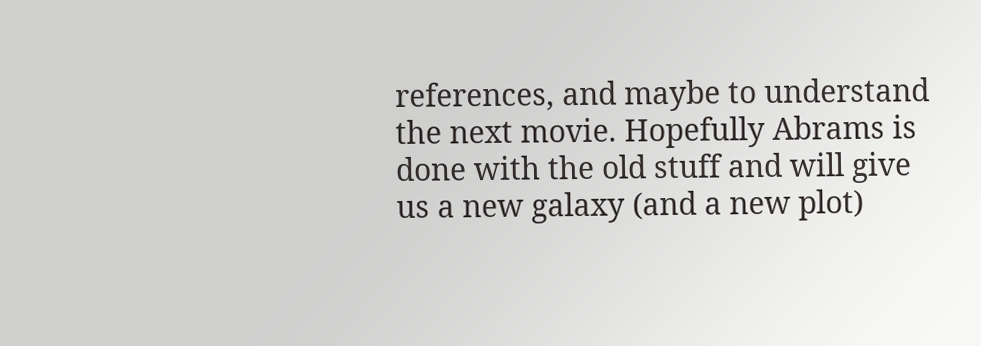references, and maybe to understand the next movie. Hopefully Abrams is done with the old stuff and will give us a new galaxy (and a new plot)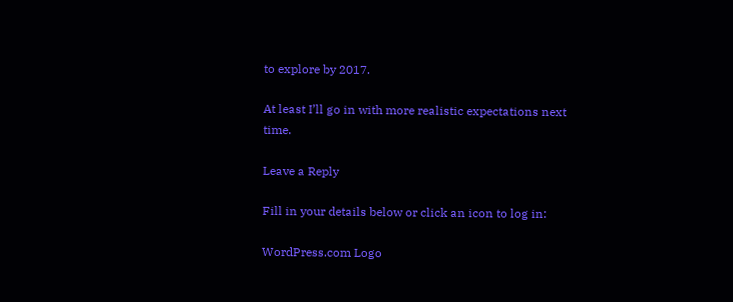to explore by 2017.

At least I’ll go in with more realistic expectations next time.

Leave a Reply

Fill in your details below or click an icon to log in:

WordPress.com Logo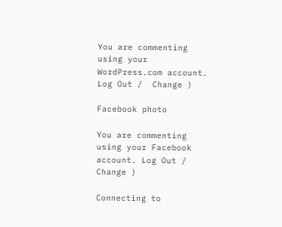You are commenting using your WordPress.com account. Log Out /  Change )

Facebook photo

You are commenting using your Facebook account. Log Out /  Change )

Connecting to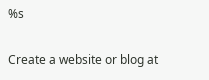%s

Create a website or blog at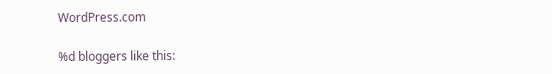WordPress.com

%d bloggers like this: